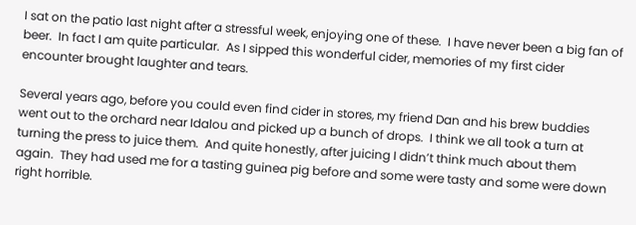I sat on the patio last night after a stressful week, enjoying one of these.  I have never been a big fan of beer.  In fact I am quite particular.  As I sipped this wonderful cider, memories of my first cider encounter brought laughter and tears.

Several years ago, before you could even find cider in stores, my friend Dan and his brew buddies went out to the orchard near Idalou and picked up a bunch of drops.  I think we all took a turn at turning the press to juice them.  And quite honestly, after juicing I didn’t think much about them again.  They had used me for a tasting guinea pig before and some were tasty and some were down right horrible.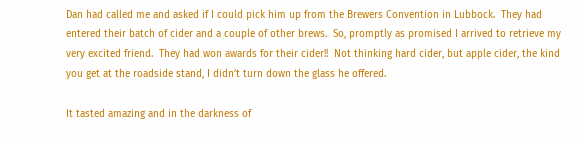Dan had called me and asked if I could pick him up from the Brewers Convention in Lubbock.  They had entered their batch of cider and a couple of other brews.  So, promptly as promised I arrived to retrieve my very excited friend.  They had won awards for their cider!!  Not thinking hard cider, but apple cider, the kind you get at the roadside stand, I didn’t turn down the glass he offered.

It tasted amazing and in the darkness of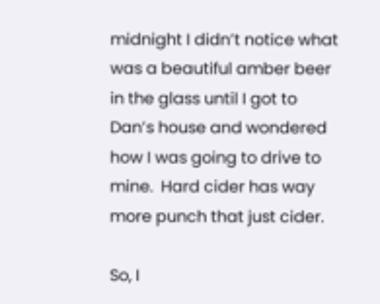midnight I didn’t notice what was a beautiful amber beer in the glass until I got to Dan’s house and wondered how I was going to drive to mine.  Hard cider has way more punch that just cider.

So, I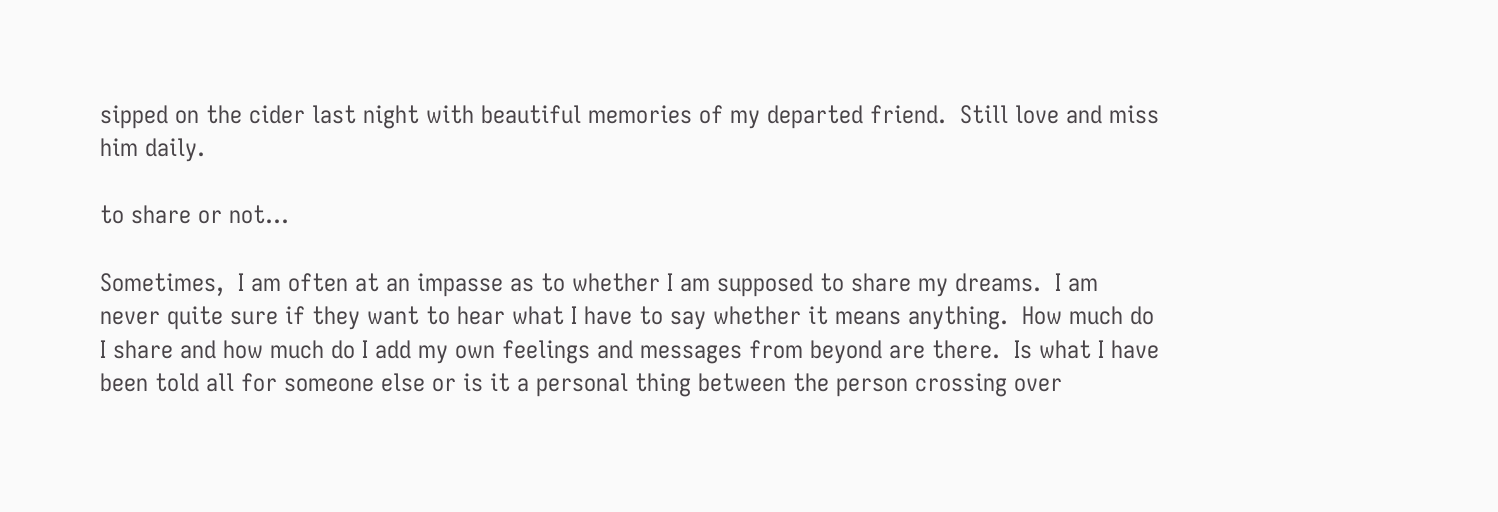sipped on the cider last night with beautiful memories of my departed friend.  Still love and miss him daily.

to share or not…

Sometimes,  I am often at an impasse as to whether I am supposed to share my dreams.  I am never quite sure if they want to hear what I have to say whether it means anything.  How much do I share and how much do I add my own feelings and messages from beyond are there.  Is what I have been told all for someone else or is it a personal thing between the person crossing over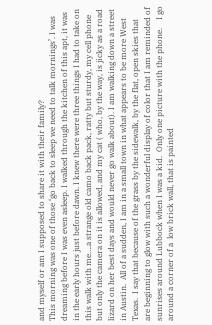and myself or am I supposed to share it with their family?
This morning was one of those ‘go back to sleep we need to talk mornings’. I was dreaming before I was even asleep. I walked through the kitchen of this apt, it was in the early hours just before dawn. I knew there were three things I had to take on this walk with me….a strange old camo back pack, ratty but sturdy, my cell phone but only the camera on it is allowed, and my cat ( who, by the way, is jicky as a road lizard on her best days and would never go walk about). I am walking down a street in Austin.  All of a sudden, I am in a small town in what appears to be more West Texas.  I say that because of the grass by the sidewalk, by the flat, open skies that are beginning to glow with such a wonderful display of color that I am reminded of sunrises around Lubbock when I was a kid.  Only one picture with the phone.    I go around a corner of a  low brick wall, that is painted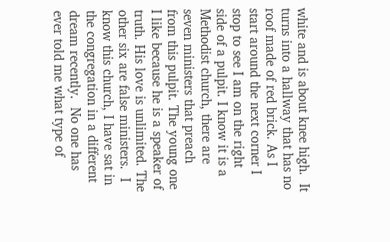white and is about knee high.  It turns into a hallway that has no roof made of red brick. As I start around the next corner I stop to see I am on the right side of a pulpit. I know it is a Methodist church, there are seven ministers that preach from this pulpit. The young one I like because he is a speaker of truth. His love is unlimited. The other six are false ministers.  I know this church, I have sat in the congregation in a different dream recently.  No one has ever told me what type of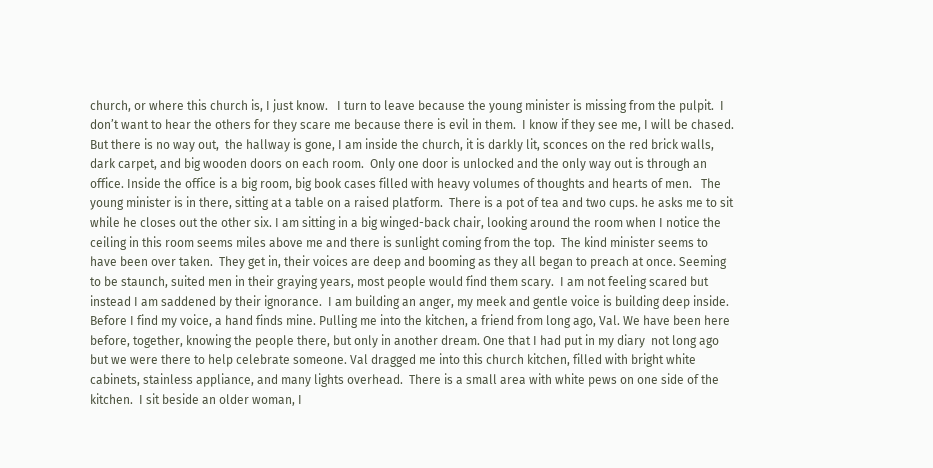church, or where this church is, I just know.   I turn to leave because the young minister is missing from the pulpit.  I don’t want to hear the others for they scare me because there is evil in them.  I know if they see me, I will be chased.   But there is no way out,  the hallway is gone, I am inside the church, it is darkly lit, sconces on the red brick walls, dark carpet, and big wooden doors on each room.  Only one door is unlocked and the only way out is through an office. Inside the office is a big room, big book cases filled with heavy volumes of thoughts and hearts of men.   The young minister is in there, sitting at a table on a raised platform.  There is a pot of tea and two cups. he asks me to sit while he closes out the other six. I am sitting in a big winged-back chair, looking around the room when I notice the ceiling in this room seems miles above me and there is sunlight coming from the top.  The kind minister seems to have been over taken.  They get in, their voices are deep and booming as they all began to preach at once. Seeming to be staunch, suited men in their graying years, most people would find them scary.  I am not feeling scared but instead I am saddened by their ignorance.  I am building an anger, my meek and gentle voice is building deep inside.  Before I find my voice, a hand finds mine. Pulling me into the kitchen, a friend from long ago, Val. We have been here before, together, knowing the people there, but only in another dream. One that I had put in my diary  not long ago but we were there to help celebrate someone. Val dragged me into this church kitchen, filled with bright white cabinets, stainless appliance, and many lights overhead.  There is a small area with white pews on one side of the kitchen.  I sit beside an older woman, I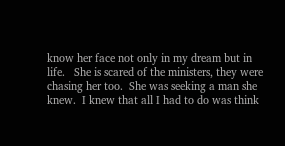know her face not only in my dream but in life.   She is scared of the ministers, they were chasing her too.  She was seeking a man she knew.  I knew that all I had to do was think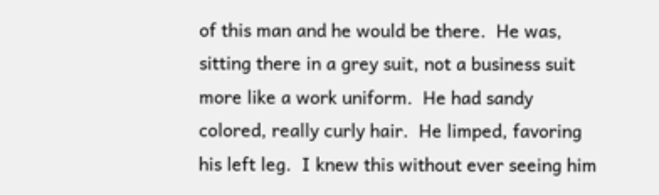of this man and he would be there.  He was, sitting there in a grey suit, not a business suit more like a work uniform.  He had sandy colored, really curly hair.  He limped, favoring his left leg.  I knew this without ever seeing him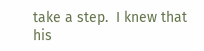take a step.  I knew that his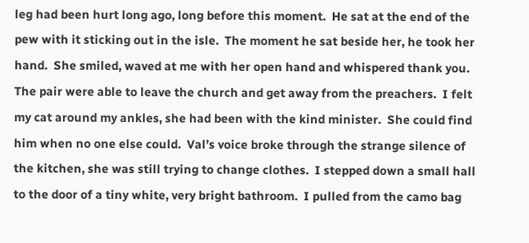leg had been hurt long ago, long before this moment.  He sat at the end of the pew with it sticking out in the isle.  The moment he sat beside her, he took her hand.  She smiled, waved at me with her open hand and whispered thank you.  The pair were able to leave the church and get away from the preachers.  I felt my cat around my ankles, she had been with the kind minister.  She could find him when no one else could.  Val’s voice broke through the strange silence of the kitchen, she was still trying to change clothes.  I stepped down a small hall to the door of a tiny white, very bright bathroom.  I pulled from the camo bag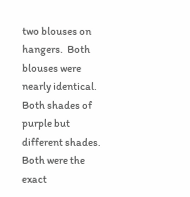two blouses on hangers.  Both blouses were nearly identical.  Both shades of purple but different shades.  Both were the exact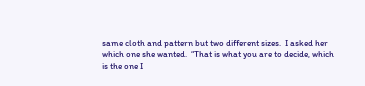same cloth and pattern but two different sizes.  I asked her which one she wanted.  “That is what you are to decide, which is the one I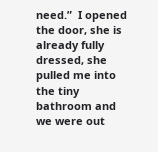need.”  I opened the door, she is already fully dressed, she pulled me into the tiny bathroom and we were out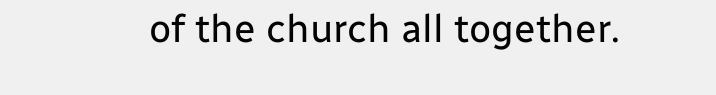of the church all together.